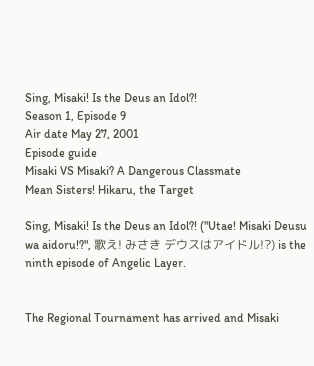Sing, Misaki! Is the Deus an Idol?!
Season 1, Episode 9
Air date May 27, 2001
Episode guide
Misaki VS Misaki? A Dangerous Classmate
Mean Sisters! Hikaru, the Target

Sing, Misaki! Is the Deus an Idol?! ("Utae! Misaki Deusu wa aidoru!?", 歌え! みさき デウスはアイドル!?) is the ninth episode of Angelic Layer.


The Regional Tournament has arrived and Misaki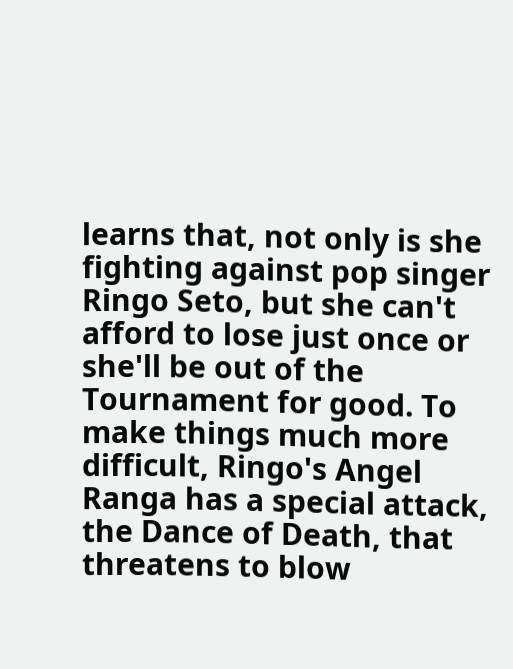learns that, not only is she fighting against pop singer Ringo Seto, but she can't afford to lose just once or she'll be out of the Tournament for good. To make things much more difficult, Ringo's Angel Ranga has a special attack, the Dance of Death, that threatens to blow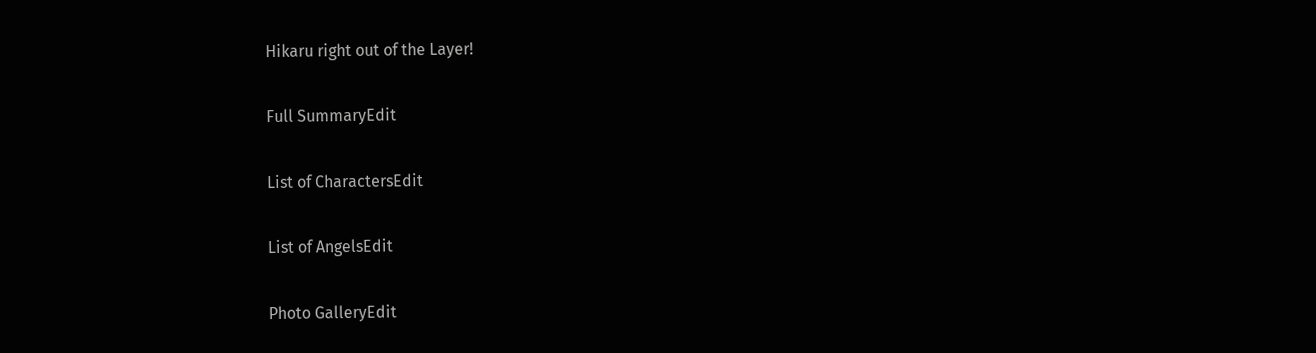Hikaru right out of the Layer!

Full SummaryEdit

List of CharactersEdit

List of AngelsEdit

Photo GalleryEdit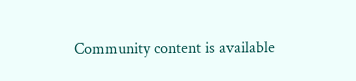Community content is available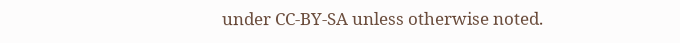under CC-BY-SA unless otherwise noted.